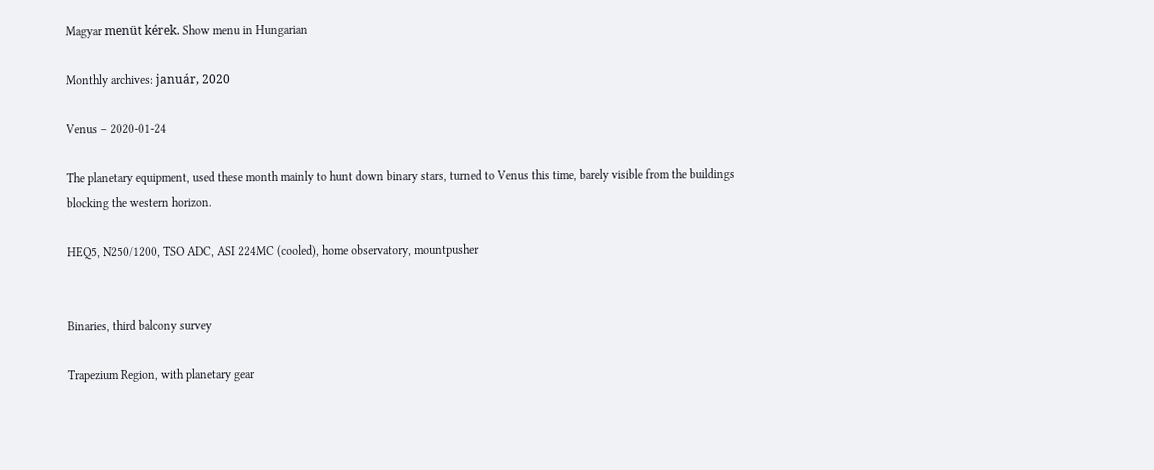Magyar menüt kérek. Show menu in Hungarian

Monthly archives: január, 2020

Venus – 2020-01-24

The planetary equipment, used these month mainly to hunt down binary stars, turned to Venus this time, barely visible from the buildings blocking the western horizon.

HEQ5, N250/1200, TSO ADC, ASI 224MC (cooled), home observatory, mountpusher


Binaries, third balcony survey

Trapezium Region, with planetary gear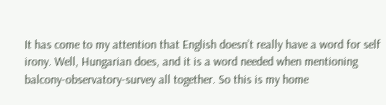It has come to my attention that English doesn’t really have a word for self irony. Well, Hungarian does, and it is a word needed when mentioning balcony-observatory-survey all together. So this is my home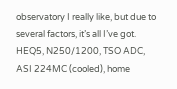observatory I really like, but due to several factors, it’s all I’ve got. HEQ5, N250/1200, TSO ADC, ASI 224MC (cooled), home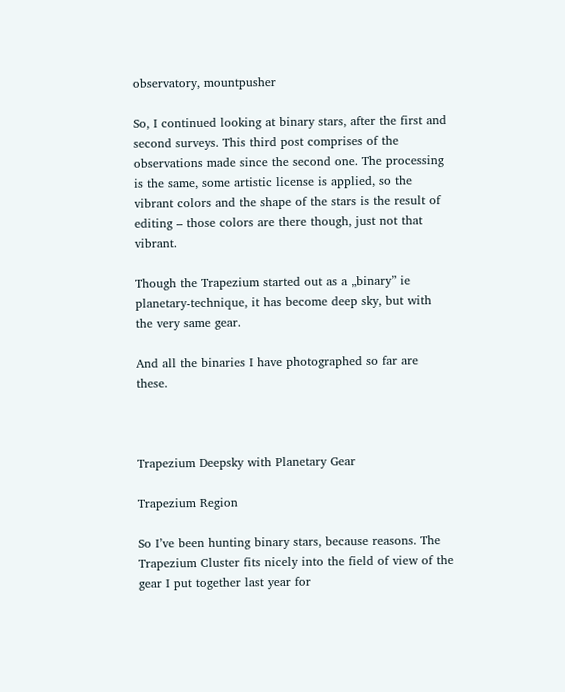observatory, mountpusher

So, I continued looking at binary stars, after the first and second surveys. This third post comprises of the observations made since the second one. The processing is the same, some artistic license is applied, so the vibrant colors and the shape of the stars is the result of editing – those colors are there though, just not that vibrant.

Though the Trapezium started out as a „binary” ie planetary-technique, it has become deep sky, but with the very same gear.

And all the binaries I have photographed so far are these.



Trapezium Deepsky with Planetary Gear

Trapezium Region

So I’ve been hunting binary stars, because reasons. The Trapezium Cluster fits nicely into the field of view of the gear I put together last year for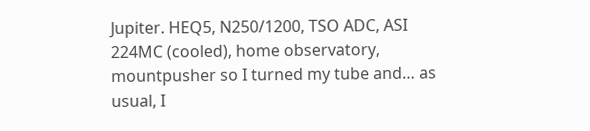Jupiter. HEQ5, N250/1200, TSO ADC, ASI 224MC (cooled), home observatory, mountpusher so I turned my tube and… as usual, I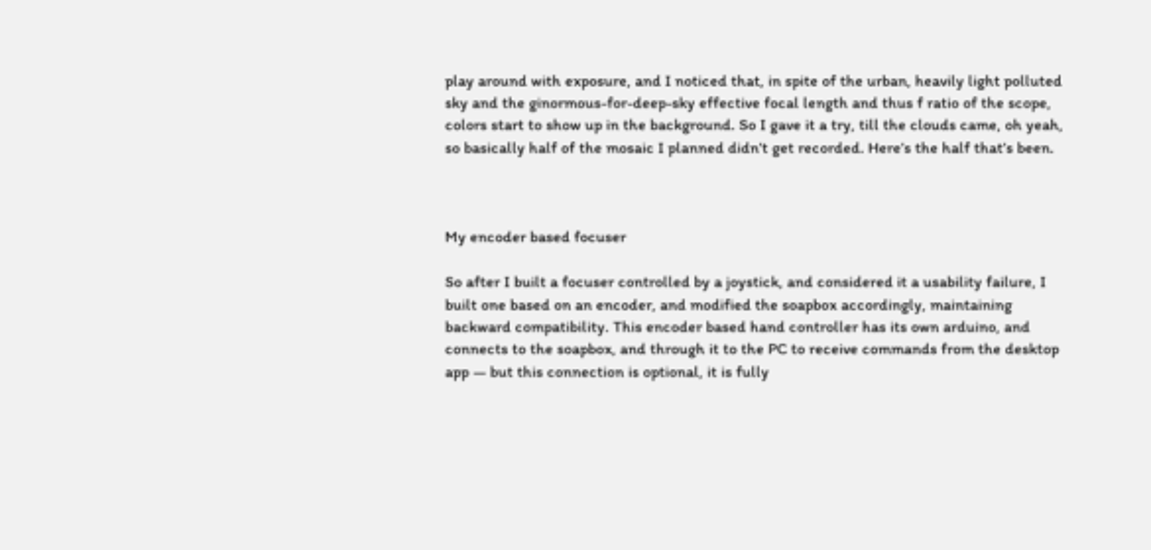play around with exposure, and I noticed that, in spite of the urban, heavily light polluted sky and the ginormous-for-deep-sky effective focal length and thus f ratio of the scope, colors start to show up in the background. So I gave it a try, till the clouds came, oh yeah, so basically half of the mosaic I planned didn’t get recorded. Here’s the half that’s been.



My encoder based focuser

So after I built a focuser controlled by a joystick, and considered it a usability failure, I built one based on an encoder, and modified the soapbox accordingly, maintaining backward compatibility. This encoder based hand controller has its own arduino, and connects to the soapbox, and through it to the PC to receive commands from the desktop app — but this connection is optional, it is fully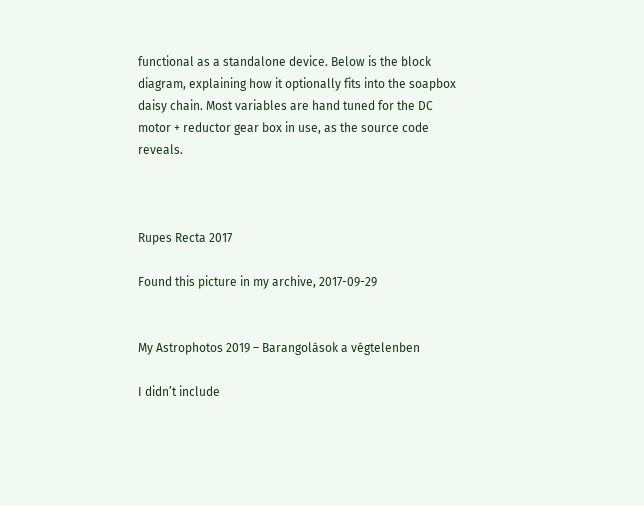functional as a standalone device. Below is the block diagram, explaining how it optionally fits into the soapbox daisy chain. Most variables are hand tuned for the DC motor + reductor gear box in use, as the source code reveals.



Rupes Recta 2017

Found this picture in my archive, 2017-09-29


My Astrophotos 2019 – Barangolások a végtelenben

I didn’t include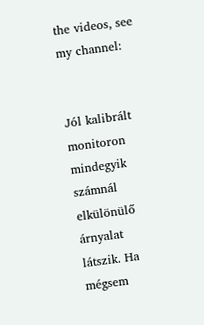the videos, see my channel:


Jól kalibrált monitoron mindegyik számnál elkülönülő árnyalat látszik. Ha mégsem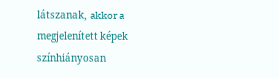látszanak, akkor a megjelenített képek színhiányosan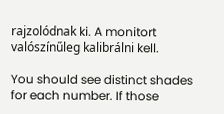rajzolódnak ki. A monitort valószínűleg kalibrálni kell.

You should see distinct shades for each number. If those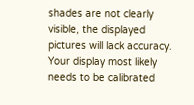shades are not clearly visible, the displayed pictures will lack accuracy. Your display most likely needs to be calibrated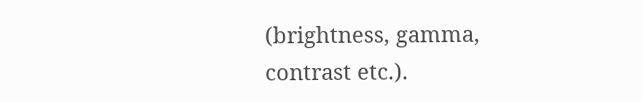(brightness, gamma, contrast etc.).